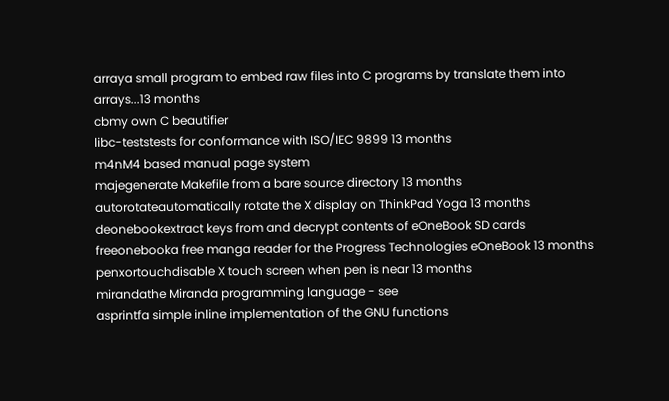arraya small program to embed raw files into C programs by translate them into arrays...13 months
cbmy own C beautifier
libc-teststests for conformance with ISO/IEC 9899 13 months
m4nM4 based manual page system
majegenerate Makefile from a bare source directory 13 months
autorotateautomatically rotate the X display on ThinkPad Yoga 13 months
deonebookextract keys from and decrypt contents of eOneBook SD cards
freeonebooka free manga reader for the Progress Technologies eOneBook 13 months
penxortouchdisable X touch screen when pen is near 13 months
mirandathe Miranda programming language - see
asprintfa simple inline implementation of the GNU functions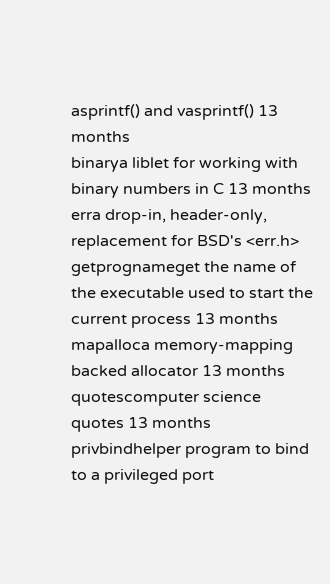asprintf() and vasprintf() 13 months
binarya liblet for working with binary numbers in C 13 months
erra drop-in, header-only, replacement for BSD's <err.h>
getprognameget the name of the executable used to start the current process 13 months
mapalloca memory-mapping backed allocator 13 months
quotescomputer science quotes 13 months
privbindhelper program to bind to a privileged port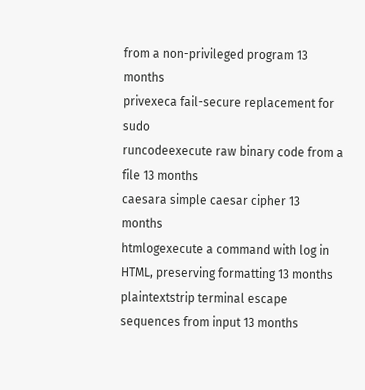from a non-privileged program 13 months
privexeca fail-secure replacement for sudo
runcodeexecute raw binary code from a file 13 months
caesara simple caesar cipher 13 months
htmlogexecute a command with log in HTML, preserving formatting 13 months
plaintextstrip terminal escape sequences from input 13 months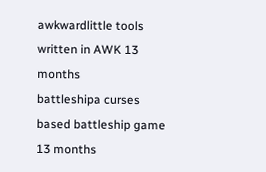awkwardlittle tools written in AWK 13 months
battleshipa curses based battleship game 13 months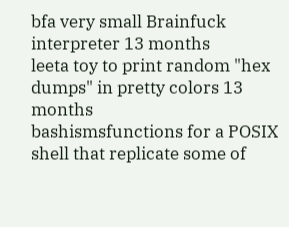bfa very small Brainfuck interpreter 13 months
leeta toy to print random "hex dumps" in pretty colors 13 months
bashismsfunctions for a POSIX shell that replicate some of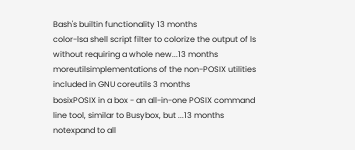Bash's builtin functionality 13 months
color-lsa shell script filter to colorize the output of ls without requiring a whole new...13 months
moreutilsimplementations of the non-POSIX utilities included in GNU coreutils 3 months
bosixPOSIX in a box - an all-in-one POSIX command line tool, similar to Busybox, but ...13 months
notexpand to all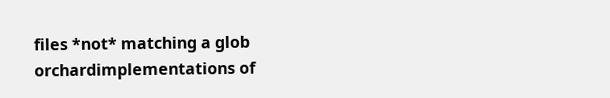files *not* matching a glob
orchardimplementations of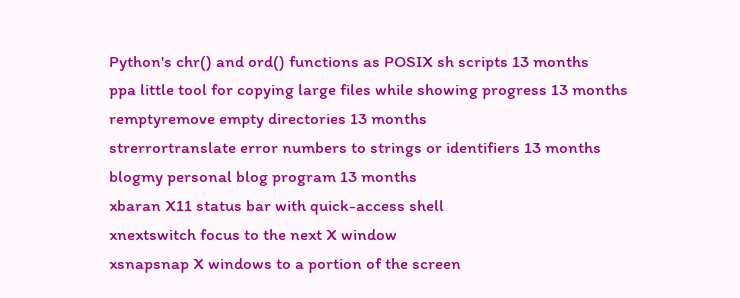Python's chr() and ord() functions as POSIX sh scripts 13 months
ppa little tool for copying large files while showing progress 13 months
remptyremove empty directories 13 months
strerrortranslate error numbers to strings or identifiers 13 months
blogmy personal blog program 13 months
xbaran X11 status bar with quick-access shell
xnextswitch focus to the next X window
xsnapsnap X windows to a portion of the screen